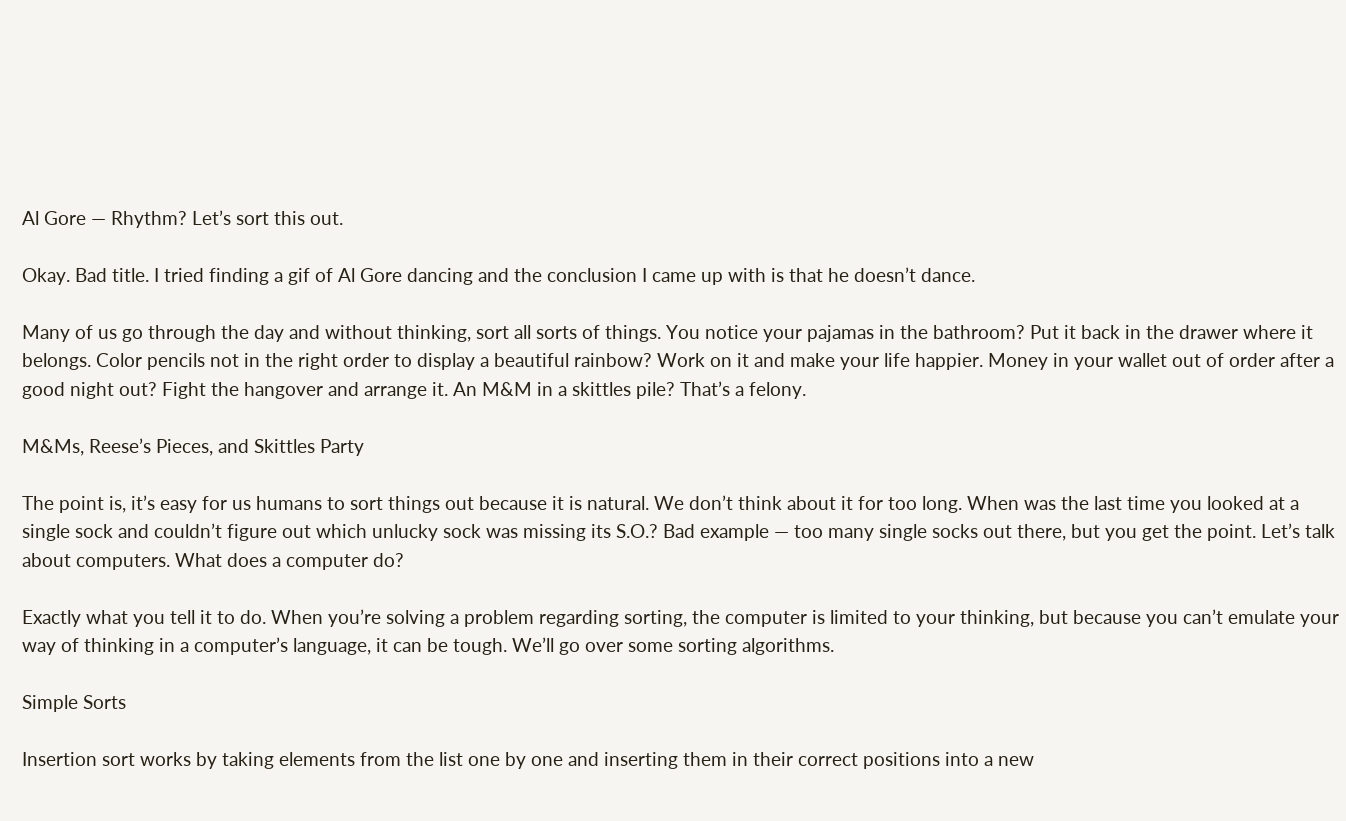Al Gore — Rhythm? Let’s sort this out.

Okay. Bad title. I tried finding a gif of Al Gore dancing and the conclusion I came up with is that he doesn’t dance.

Many of us go through the day and without thinking, sort all sorts of things. You notice your pajamas in the bathroom? Put it back in the drawer where it belongs. Color pencils not in the right order to display a beautiful rainbow? Work on it and make your life happier. Money in your wallet out of order after a good night out? Fight the hangover and arrange it. An M&M in a skittles pile? That’s a felony.

M&Ms, Reese’s Pieces, and Skittles Party

The point is, it’s easy for us humans to sort things out because it is natural. We don’t think about it for too long. When was the last time you looked at a single sock and couldn’t figure out which unlucky sock was missing its S.O.? Bad example — too many single socks out there, but you get the point. Let’s talk about computers. What does a computer do?

Exactly what you tell it to do. When you’re solving a problem regarding sorting, the computer is limited to your thinking, but because you can’t emulate your way of thinking in a computer’s language, it can be tough. We’ll go over some sorting algorithms.

Simple Sorts

Insertion sort works by taking elements from the list one by one and inserting them in their correct positions into a new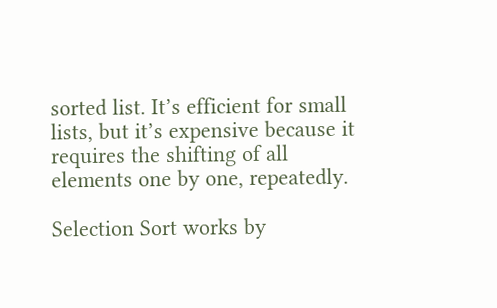sorted list. It’s efficient for small lists, but it’s expensive because it requires the shifting of all elements one by one, repeatedly.

Selection Sort works by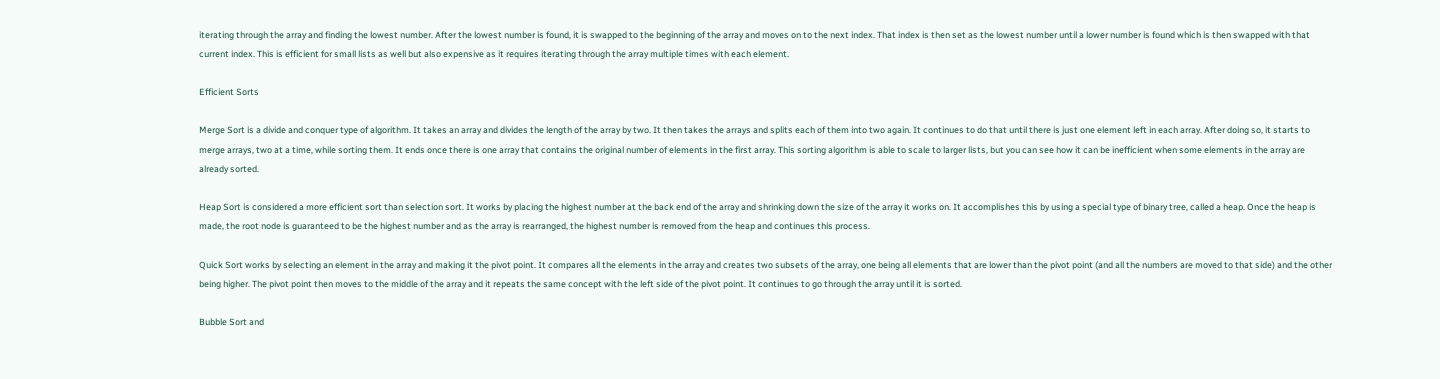iterating through the array and finding the lowest number. After the lowest number is found, it is swapped to the beginning of the array and moves on to the next index. That index is then set as the lowest number until a lower number is found which is then swapped with that current index. This is efficient for small lists as well but also expensive as it requires iterating through the array multiple times with each element.

Efficient Sorts

Merge Sort is a divide and conquer type of algorithm. It takes an array and divides the length of the array by two. It then takes the arrays and splits each of them into two again. It continues to do that until there is just one element left in each array. After doing so, it starts to merge arrays, two at a time, while sorting them. It ends once there is one array that contains the original number of elements in the first array. This sorting algorithm is able to scale to larger lists, but you can see how it can be inefficient when some elements in the array are already sorted.

Heap Sort is considered a more efficient sort than selection sort. It works by placing the highest number at the back end of the array and shrinking down the size of the array it works on. It accomplishes this by using a special type of binary tree, called a heap. Once the heap is made, the root node is guaranteed to be the highest number and as the array is rearranged, the highest number is removed from the heap and continues this process.

Quick Sort works by selecting an element in the array and making it the pivot point. It compares all the elements in the array and creates two subsets of the array, one being all elements that are lower than the pivot point (and all the numbers are moved to that side) and the other being higher. The pivot point then moves to the middle of the array and it repeats the same concept with the left side of the pivot point. It continues to go through the array until it is sorted.

Bubble Sort and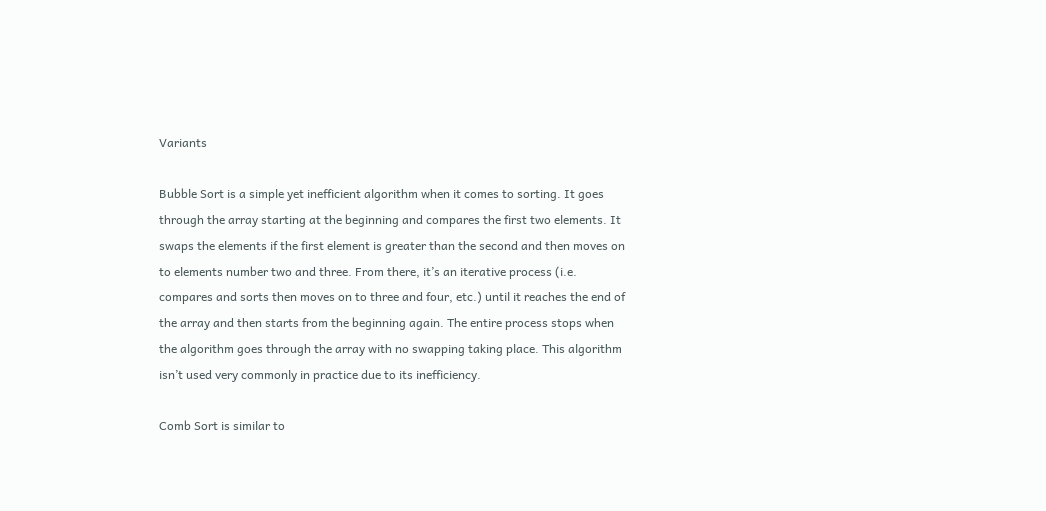Variants

Bubble Sort is a simple yet inefficient algorithm when it comes to sorting. It goes through the array starting at the beginning and compares the first two elements. It swaps the elements if the first element is greater than the second and then moves on to elements number two and three. From there, it’s an iterative process (i.e. compares and sorts then moves on to three and four, etc.) until it reaches the end of the array and then starts from the beginning again. The entire process stops when the algorithm goes through the array with no swapping taking place. This algorithm isn’t used very commonly in practice due to its inefficiency.

Comb Sort is similar to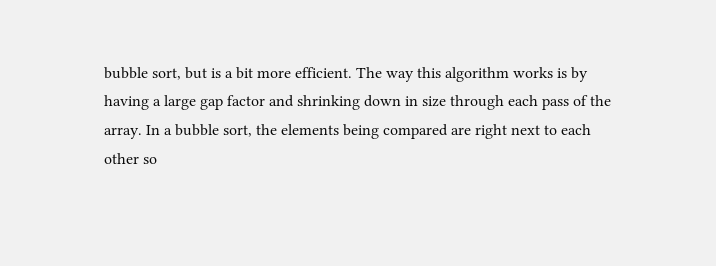bubble sort, but is a bit more efficient. The way this algorithm works is by having a large gap factor and shrinking down in size through each pass of the array. In a bubble sort, the elements being compared are right next to each other so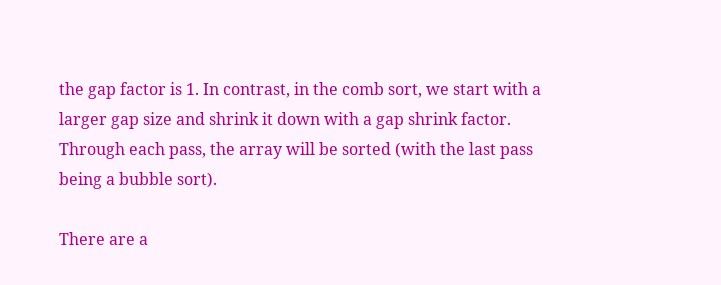the gap factor is 1. In contrast, in the comb sort, we start with a larger gap size and shrink it down with a gap shrink factor. Through each pass, the array will be sorted (with the last pass being a bubble sort).

There are a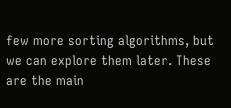few more sorting algorithms, but we can explore them later. These are the main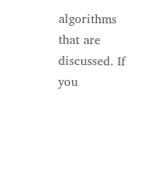algorithms that are discussed. If you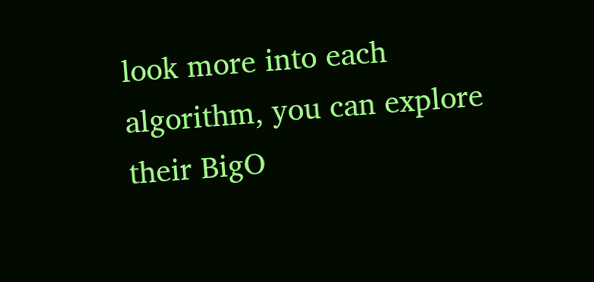look more into each algorithm, you can explore their BigO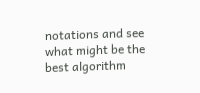notations and see what might be the best algorithm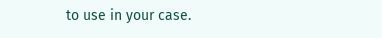to use in your case.